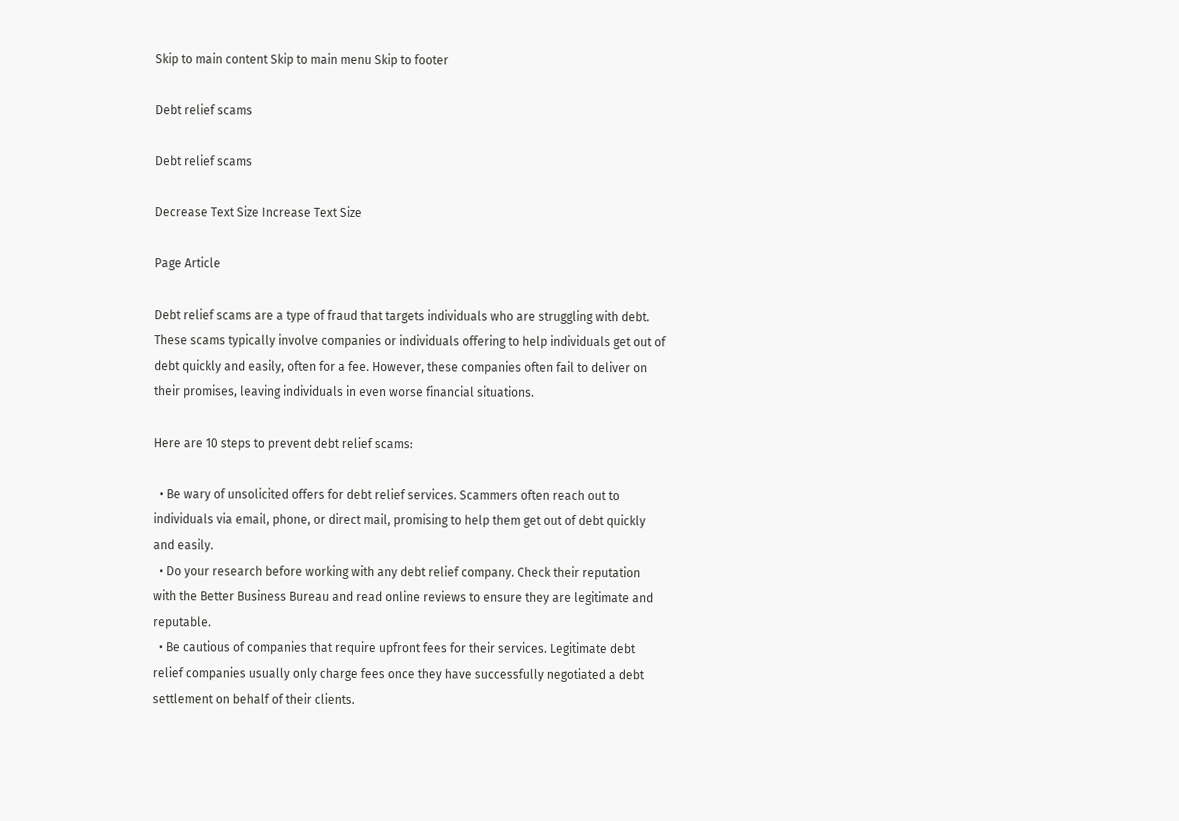Skip to main content Skip to main menu Skip to footer

Debt relief scams

Debt relief scams

Decrease Text Size Increase Text Size

Page Article

Debt relief scams are a type of fraud that targets individuals who are struggling with debt. These scams typically involve companies or individuals offering to help individuals get out of debt quickly and easily, often for a fee. However, these companies often fail to deliver on their promises, leaving individuals in even worse financial situations.

Here are 10 steps to prevent debt relief scams:

  • Be wary of unsolicited offers for debt relief services. Scammers often reach out to individuals via email, phone, or direct mail, promising to help them get out of debt quickly and easily.
  • Do your research before working with any debt relief company. Check their reputation with the Better Business Bureau and read online reviews to ensure they are legitimate and reputable.
  • Be cautious of companies that require upfront fees for their services. Legitimate debt relief companies usually only charge fees once they have successfully negotiated a debt settlement on behalf of their clients.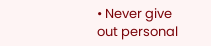• Never give out personal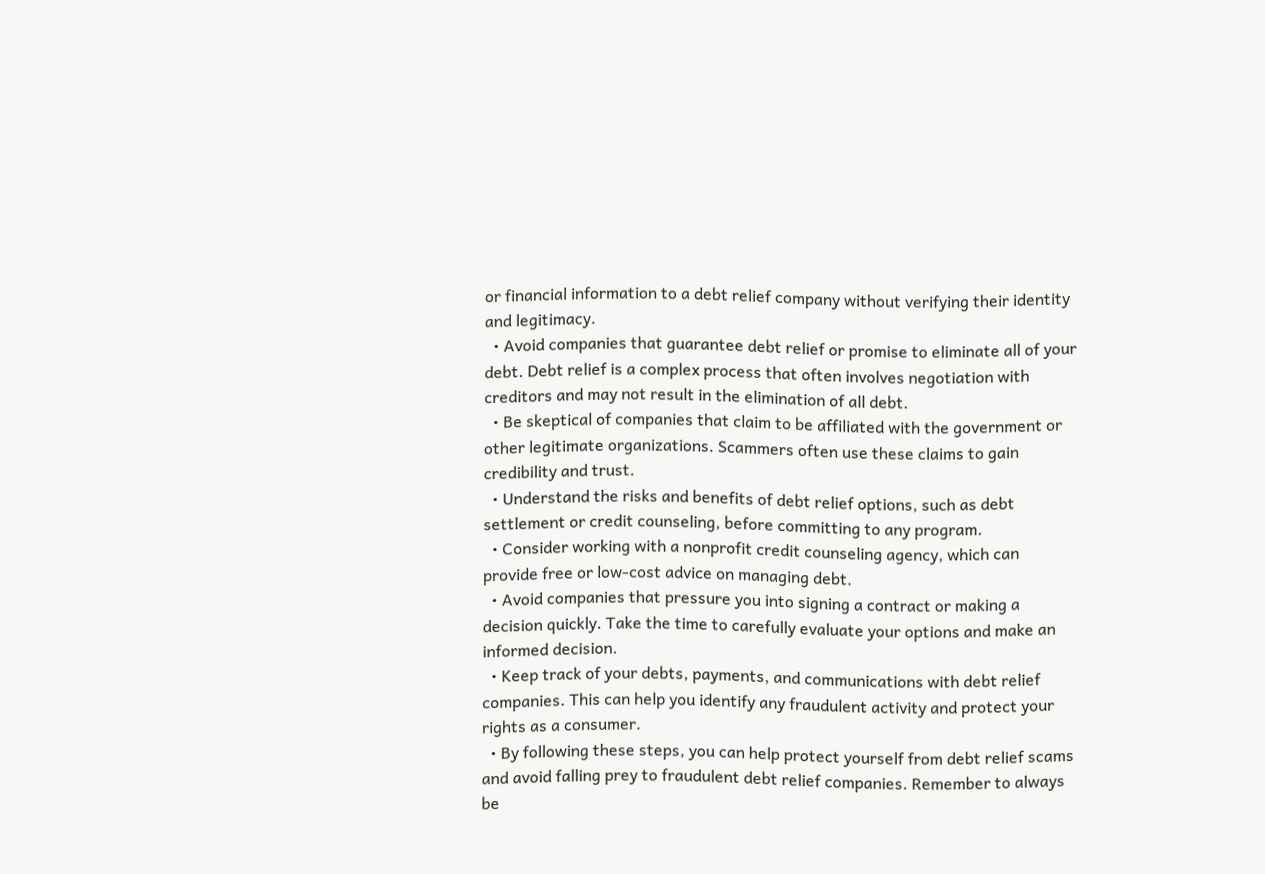or financial information to a debt relief company without verifying their identity and legitimacy.
  • Avoid companies that guarantee debt relief or promise to eliminate all of your debt. Debt relief is a complex process that often involves negotiation with creditors and may not result in the elimination of all debt.
  • Be skeptical of companies that claim to be affiliated with the government or other legitimate organizations. Scammers often use these claims to gain credibility and trust.
  • Understand the risks and benefits of debt relief options, such as debt settlement or credit counseling, before committing to any program.
  • Consider working with a nonprofit credit counseling agency, which can provide free or low-cost advice on managing debt.
  • Avoid companies that pressure you into signing a contract or making a decision quickly. Take the time to carefully evaluate your options and make an informed decision.
  • Keep track of your debts, payments, and communications with debt relief companies. This can help you identify any fraudulent activity and protect your rights as a consumer.
  • By following these steps, you can help protect yourself from debt relief scams and avoid falling prey to fraudulent debt relief companies. Remember to always be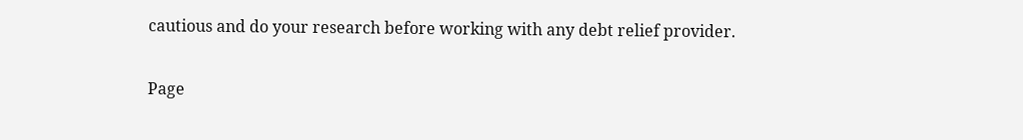cautious and do your research before working with any debt relief provider.

Page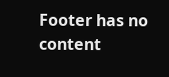Footer has no content